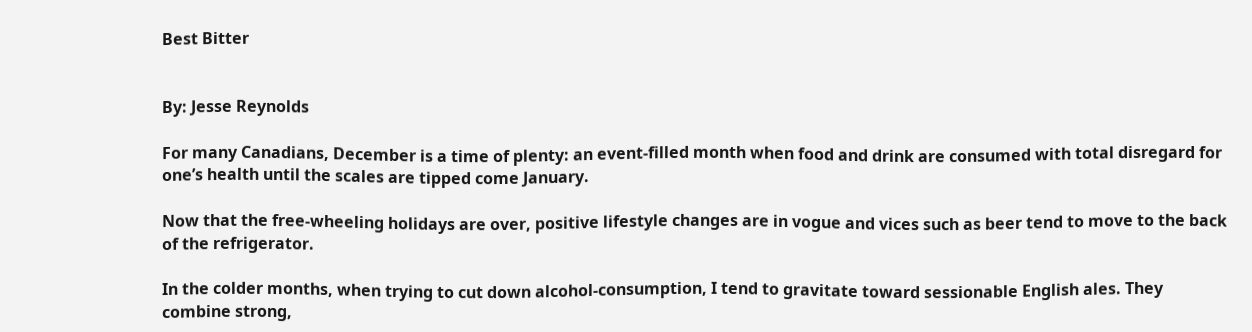Best Bitter


By: Jesse Reynolds

For many Canadians, December is a time of plenty: an event-filled month when food and drink are consumed with total disregard for one’s health until the scales are tipped come January.

Now that the free-wheeling holidays are over, positive lifestyle changes are in vogue and vices such as beer tend to move to the back of the refrigerator.

In the colder months, when trying to cut down alcohol-consumption, I tend to gravitate toward sessionable English ales. They combine strong,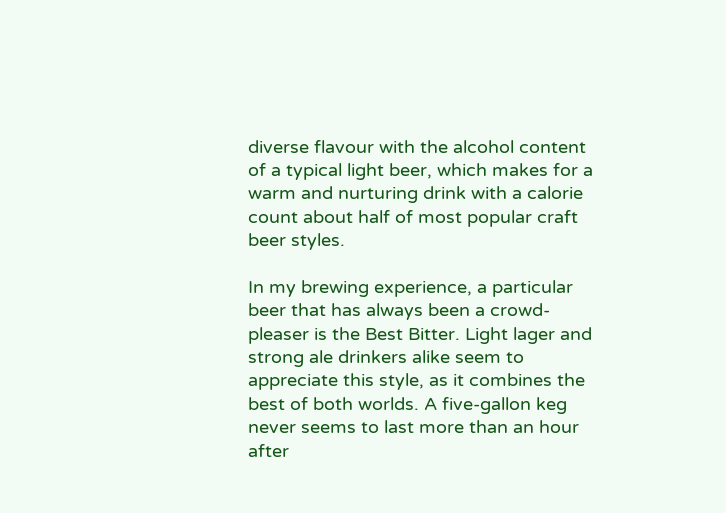diverse flavour with the alcohol content of a typical light beer, which makes for a warm and nurturing drink with a calorie count about half of most popular craft beer styles.

In my brewing experience, a particular beer that has always been a crowd-pleaser is the Best Bitter. Light lager and strong ale drinkers alike seem to appreciate this style, as it combines the best of both worlds. A five-gallon keg never seems to last more than an hour after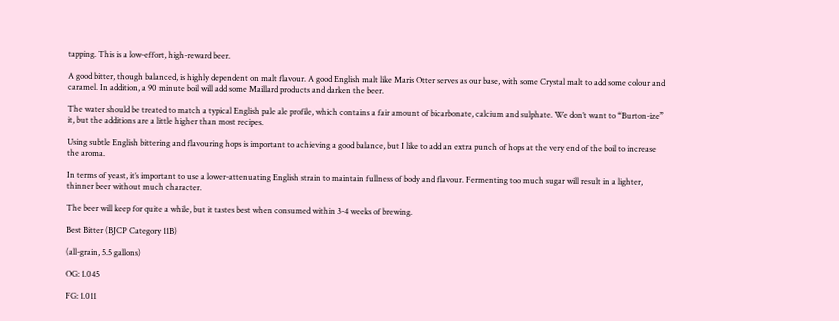tapping. This is a low-effort, high-reward beer.

A good bitter, though balanced, is highly dependent on malt flavour. A good English malt like Maris Otter serves as our base, with some Crystal malt to add some colour and caramel. In addition, a 90 minute boil will add some Maillard products and darken the beer.

The water should be treated to match a typical English pale ale profile, which contains a fair amount of bicarbonate, calcium and sulphate. We don’t want to “Burton-ize” it, but the additions are a little higher than most recipes.

Using subtle English bittering and flavouring hops is important to achieving a good balance, but I like to add an extra punch of hops at the very end of the boil to increase the aroma.

In terms of yeast, it’s important to use a lower-attenuating English strain to maintain fullness of body and flavour. Fermenting too much sugar will result in a lighter, thinner beer without much character.

The beer will keep for quite a while, but it tastes best when consumed within 3-4 weeks of brewing.

Best Bitter (BJCP Category 11B)

(all-grain, 5.5 gallons)

OG: 1.045

FG: 1.011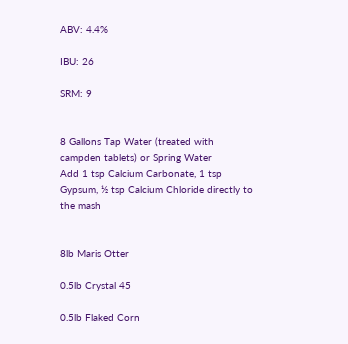ABV: 4.4%

IBU: 26

SRM: 9


8 Gallons Tap Water (treated with campden tablets) or Spring Water
Add 1 tsp Calcium Carbonate, 1 tsp Gypsum, ½ tsp Calcium Chloride directly to the mash


8lb Maris Otter

0.5lb Crystal 45

0.5lb Flaked Corn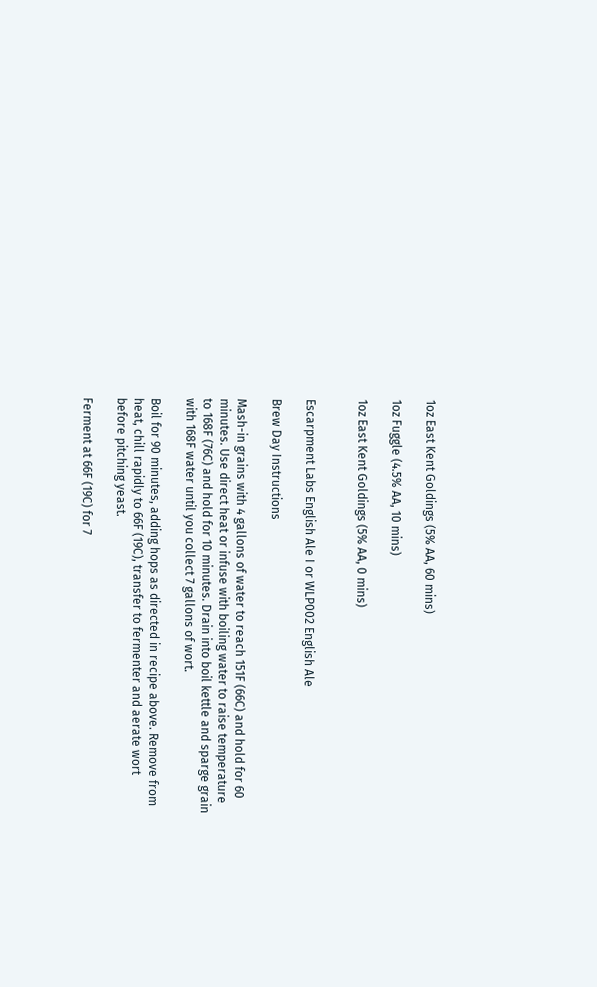1oz East Kent Goldings (5% AA, 60 mins)

1oz Fuggle (4.5% AA, 10 mins)

1oz East Kent Goldings (5% AA, 0 mins)


Escarpment Labs English Ale I or WLP002 English Ale

Brew Day Instructions

Mash-in grains with 4 gallons of water to reach 151F (66C) and hold for 60 minutes. Use direct heat or infuse with boiling water to raise temperature to 168F (76C) and hold for 10 minutes. Drain into boil kettle and sparge grain with 168F water until you collect 7 gallons of wort.

Boil for 90 minutes, adding hops as directed in recipe above. Remove from heat, chill rapidly to 66F (19C), transfer to fermenter and aerate wort before pitching yeast.

Ferment at 66F (19C) for 7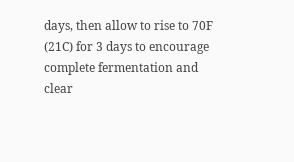days, then allow to rise to 70F (21C) for 3 days to encourage complete fermentation and clear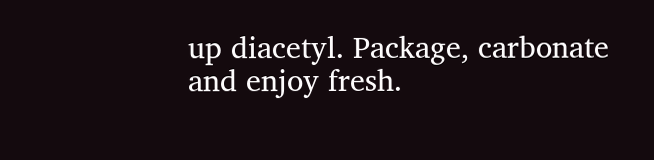up diacetyl. Package, carbonate and enjoy fresh.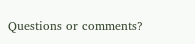Questions or comments?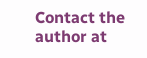Contact the author at